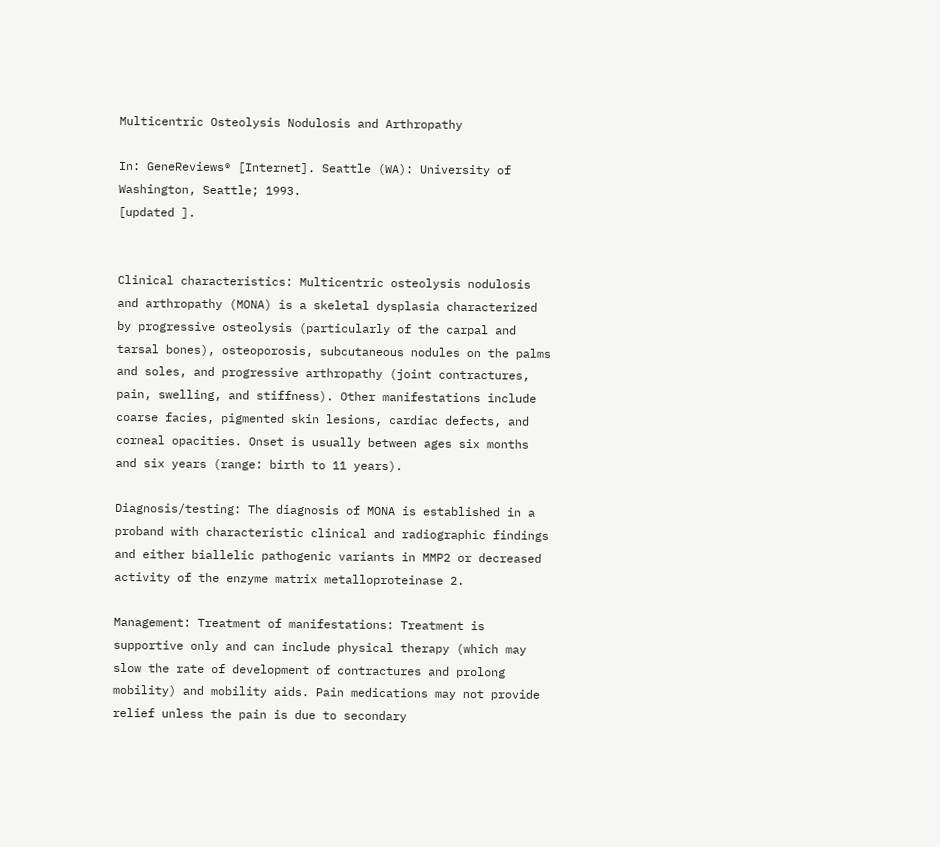Multicentric Osteolysis Nodulosis and Arthropathy

In: GeneReviews® [Internet]. Seattle (WA): University of Washington, Seattle; 1993.
[updated ].


Clinical characteristics: Multicentric osteolysis nodulosis and arthropathy (MONA) is a skeletal dysplasia characterized by progressive osteolysis (particularly of the carpal and tarsal bones), osteoporosis, subcutaneous nodules on the palms and soles, and progressive arthropathy (joint contractures, pain, swelling, and stiffness). Other manifestations include coarse facies, pigmented skin lesions, cardiac defects, and corneal opacities. Onset is usually between ages six months and six years (range: birth to 11 years).

Diagnosis/testing: The diagnosis of MONA is established in a proband with characteristic clinical and radiographic findings and either biallelic pathogenic variants in MMP2 or decreased activity of the enzyme matrix metalloproteinase 2.

Management: Treatment of manifestations: Treatment is supportive only and can include physical therapy (which may slow the rate of development of contractures and prolong mobility) and mobility aids. Pain medications may not provide relief unless the pain is due to secondary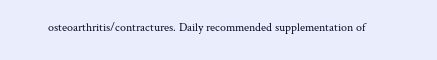osteoarthritis/contractures. Daily recommended supplementation of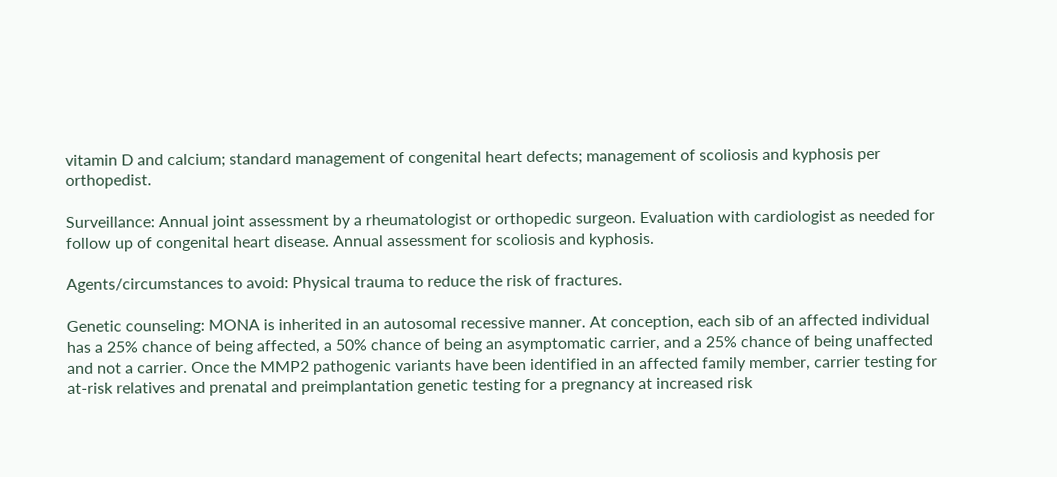vitamin D and calcium; standard management of congenital heart defects; management of scoliosis and kyphosis per orthopedist.

Surveillance: Annual joint assessment by a rheumatologist or orthopedic surgeon. Evaluation with cardiologist as needed for follow up of congenital heart disease. Annual assessment for scoliosis and kyphosis.

Agents/circumstances to avoid: Physical trauma to reduce the risk of fractures.

Genetic counseling: MONA is inherited in an autosomal recessive manner. At conception, each sib of an affected individual has a 25% chance of being affected, a 50% chance of being an asymptomatic carrier, and a 25% chance of being unaffected and not a carrier. Once the MMP2 pathogenic variants have been identified in an affected family member, carrier testing for at-risk relatives and prenatal and preimplantation genetic testing for a pregnancy at increased risk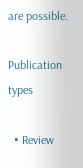are possible.

Publication types

  • Review